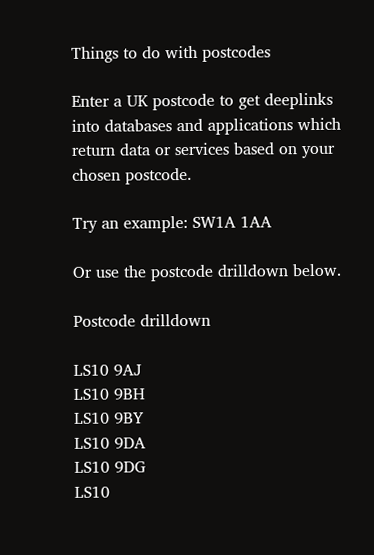Things to do with postcodes

Enter a UK postcode to get deeplinks into databases and applications which return data or services based on your chosen postcode.

Try an example: SW1A 1AA

Or use the postcode drilldown below.

Postcode drilldown

LS10 9AJ
LS10 9BH
LS10 9BY
LS10 9DA
LS10 9DG
LS10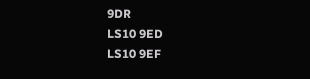9DR
LS10 9ED
LS10 9EF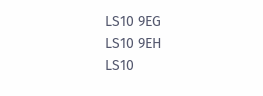LS10 9EG
LS10 9EH
LS10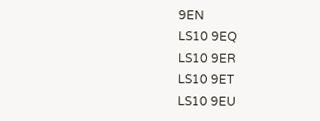9EN
LS10 9EQ
LS10 9ER
LS10 9ET
LS10 9EU